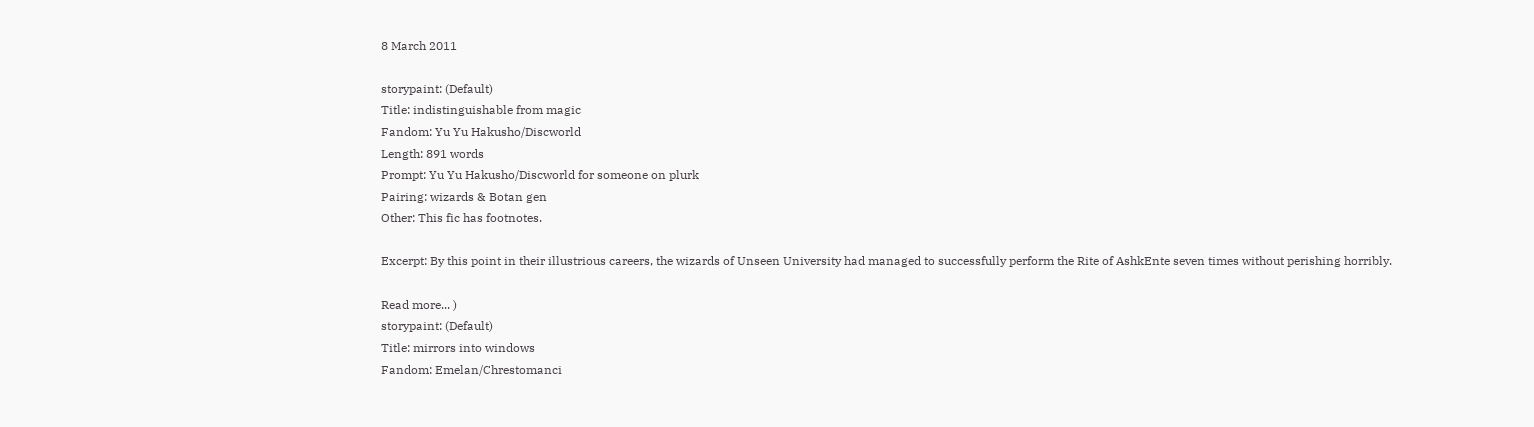8 March 2011

storypaint: (Default)
Title: indistinguishable from magic
Fandom: Yu Yu Hakusho/Discworld
Length: 891 words
Prompt: Yu Yu Hakusho/Discworld for someone on plurk
Pairing: wizards & Botan gen
Other: This fic has footnotes.

Excerpt: By this point in their illustrious careers, the wizards of Unseen University had managed to successfully perform the Rite of AshkEnte seven times without perishing horribly.

Read more... )
storypaint: (Default)
Title: mirrors into windows
Fandom: Emelan/Chrestomanci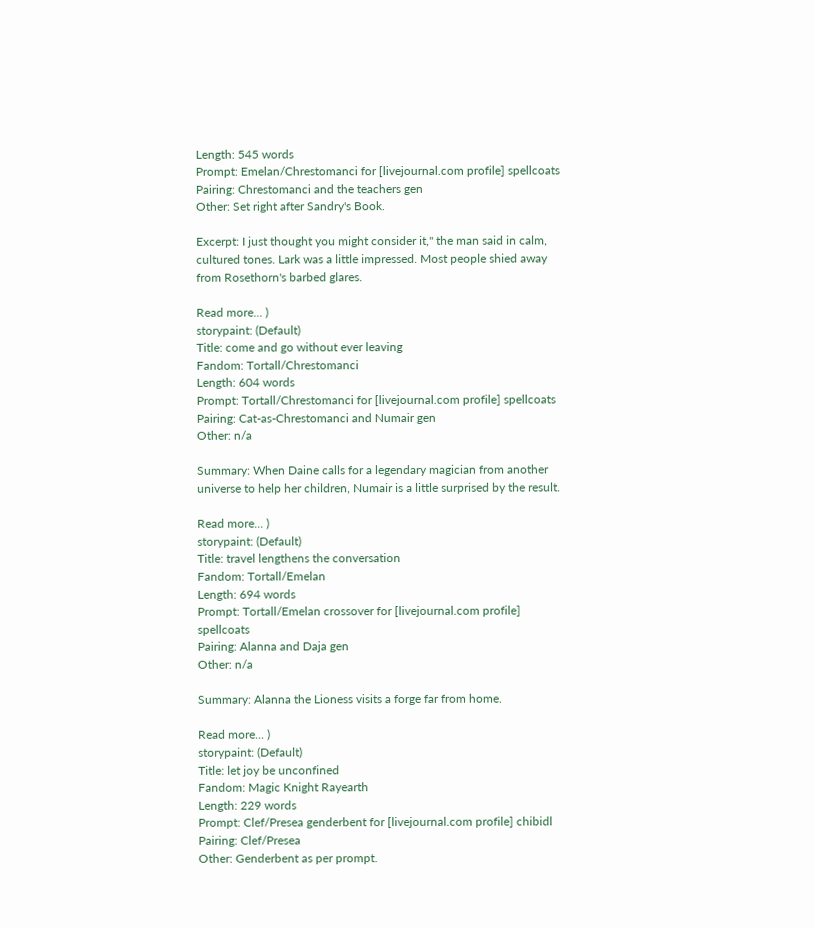Length: 545 words
Prompt: Emelan/Chrestomanci for [livejournal.com profile] spellcoats
Pairing: Chrestomanci and the teachers gen
Other: Set right after Sandry's Book.

Excerpt: I just thought you might consider it," the man said in calm, cultured tones. Lark was a little impressed. Most people shied away from Rosethorn's barbed glares.

Read more... )
storypaint: (Default)
Title: come and go without ever leaving
Fandom: Tortall/Chrestomanci
Length: 604 words
Prompt: Tortall/Chrestomanci for [livejournal.com profile] spellcoats
Pairing: Cat-as-Chrestomanci and Numair gen
Other: n/a

Summary: When Daine calls for a legendary magician from another universe to help her children, Numair is a little surprised by the result.

Read more... )
storypaint: (Default)
Title: travel lengthens the conversation
Fandom: Tortall/Emelan
Length: 694 words
Prompt: Tortall/Emelan crossover for [livejournal.com profile] spellcoats
Pairing: Alanna and Daja gen
Other: n/a

Summary: Alanna the Lioness visits a forge far from home.

Read more... )
storypaint: (Default)
Title: let joy be unconfined
Fandom: Magic Knight Rayearth
Length: 229 words
Prompt: Clef/Presea genderbent for [livejournal.com profile] chibidl
Pairing: Clef/Presea
Other: Genderbent as per prompt.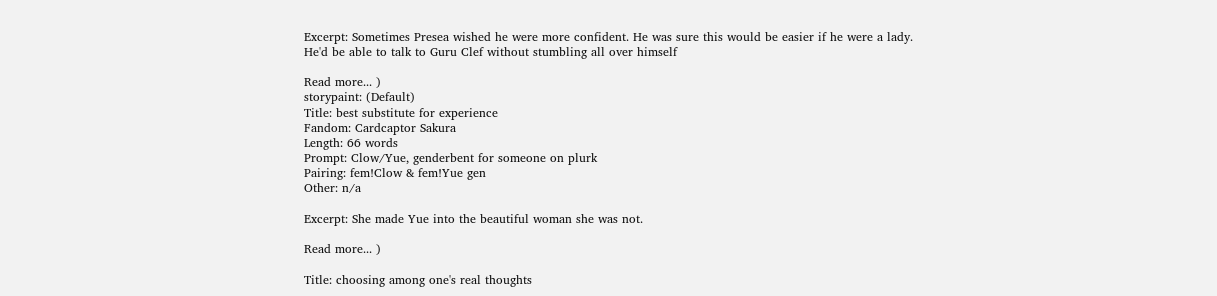Excerpt: Sometimes Presea wished he were more confident. He was sure this would be easier if he were a lady. He'd be able to talk to Guru Clef without stumbling all over himself

Read more... )
storypaint: (Default)
Title: best substitute for experience
Fandom: Cardcaptor Sakura
Length: 66 words
Prompt: Clow/Yue, genderbent for someone on plurk
Pairing: fem!Clow & fem!Yue gen
Other: n/a

Excerpt: She made Yue into the beautiful woman she was not.

Read more... )

Title: choosing among one's real thoughts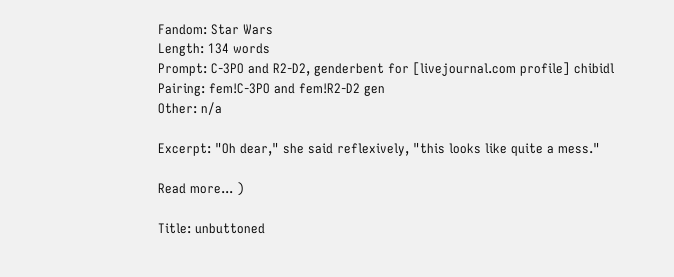Fandom: Star Wars
Length: 134 words
Prompt: C-3PO and R2-D2, genderbent for [livejournal.com profile] chibidl
Pairing: fem!C-3PO and fem!R2-D2 gen
Other: n/a

Excerpt: "Oh dear," she said reflexively, "this looks like quite a mess."

Read more... )

Title: unbuttoned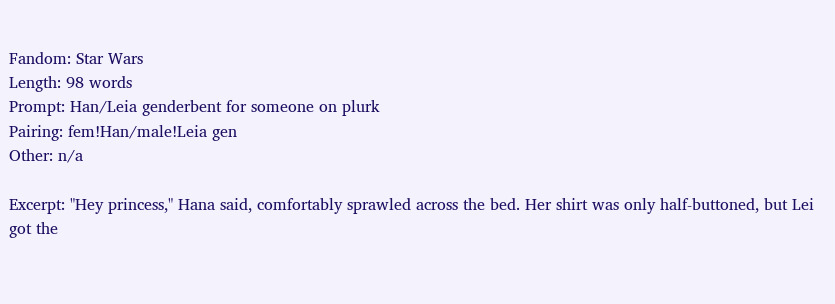Fandom: Star Wars
Length: 98 words
Prompt: Han/Leia genderbent for someone on plurk
Pairing: fem!Han/male!Leia gen
Other: n/a

Excerpt: "Hey princess," Hana said, comfortably sprawled across the bed. Her shirt was only half-buttoned, but Lei got the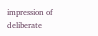impression of deliberate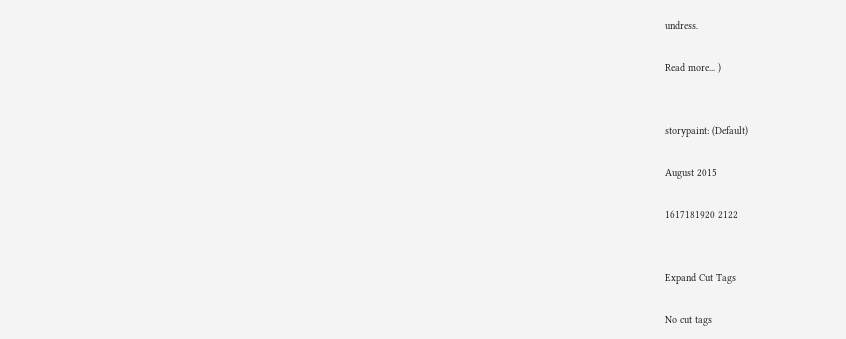undress.

Read more... )


storypaint: (Default)

August 2015

1617181920 2122


Expand Cut Tags

No cut tags